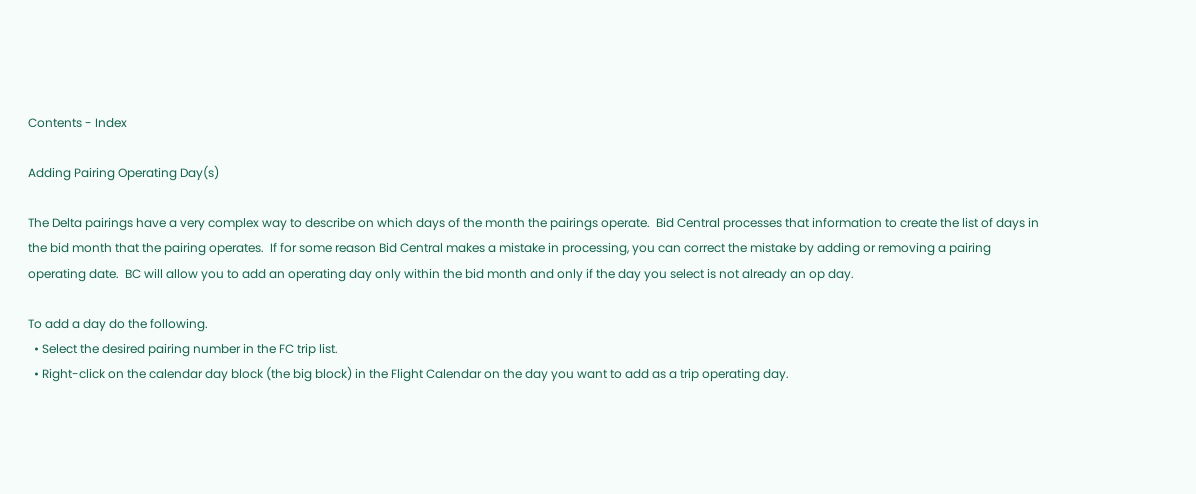Contents - Index

Adding Pairing Operating Day(s)

The Delta pairings have a very complex way to describe on which days of the month the pairings operate.  Bid Central processes that information to create the list of days in the bid month that the pairing operates.  If for some reason Bid Central makes a mistake in processing, you can correct the mistake by adding or removing a pairing operating date.  BC will allow you to add an operating day only within the bid month and only if the day you select is not already an op day.

To add a day do the following.
  • Select the desired pairing number in the FC trip list.
  • Right-click on the calendar day block (the big block) in the Flight Calendar on the day you want to add as a trip operating day.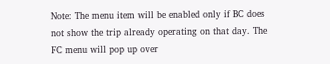Note: The menu item will be enabled only if BC does not show the trip already operating on that day. The FC menu will pop up over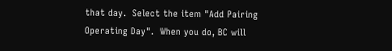that day.  Select the item "Add Pairing Operating Day".  When you do, BC will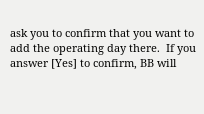ask you to confirm that you want to add the operating day there.  If you answer [Yes] to confirm, BB will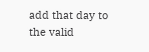add that day to the valid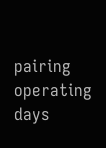pairing operating days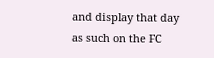and display that day as such on the FC